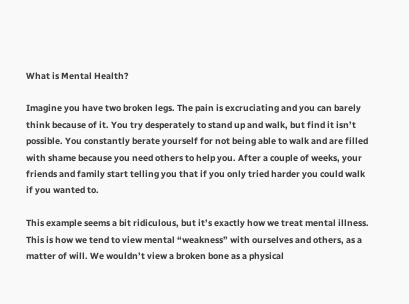What is Mental Health?

Imagine you have two broken legs. The pain is excruciating and you can barely think because of it. You try desperately to stand up and walk, but find it isn’t possible. You constantly berate yourself for not being able to walk and are filled with shame because you need others to help you. After a couple of weeks, your friends and family start telling you that if you only tried harder you could walk if you wanted to.

This example seems a bit ridiculous, but it’s exactly how we treat mental illness. This is how we tend to view mental “weakness” with ourselves and others, as a matter of will. We wouldn’t view a broken bone as a physical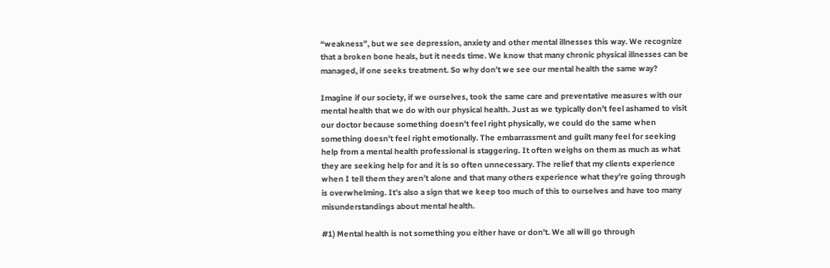“weakness”, but we see depression, anxiety and other mental illnesses this way. We recognize that a broken bone heals, but it needs time. We know that many chronic physical illnesses can be managed, if one seeks treatment. So why don’t we see our mental health the same way?

Imagine if our society, if we ourselves, took the same care and preventative measures with our mental health that we do with our physical health. Just as we typically don’t feel ashamed to visit our doctor because something doesn’t feel right physically, we could do the same when something doesn’t feel right emotionally. The embarrassment and guilt many feel for seeking help from a mental health professional is staggering. It often weighs on them as much as what they are seeking help for and it is so often unnecessary. The relief that my clients experience when I tell them they aren’t alone and that many others experience what they’re going through is overwhelming. It’s also a sign that we keep too much of this to ourselves and have too many misunderstandings about mental health.

#1) Mental health is not something you either have or don’t. We all will go through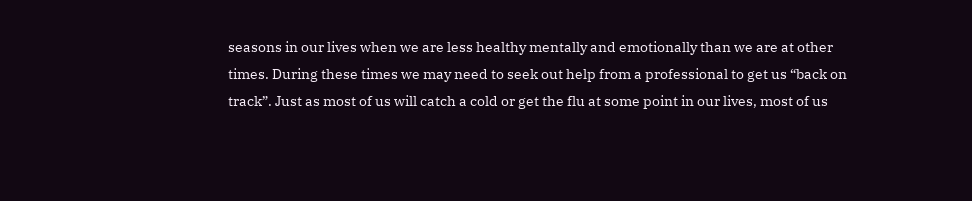seasons in our lives when we are less healthy mentally and emotionally than we are at other times. During these times we may need to seek out help from a professional to get us “back on track”. Just as most of us will catch a cold or get the flu at some point in our lives, most of us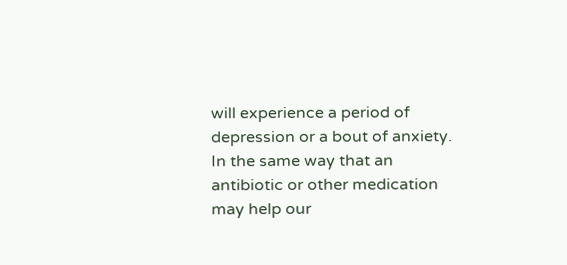will experience a period of depression or a bout of anxiety. In the same way that an antibiotic or other medication may help our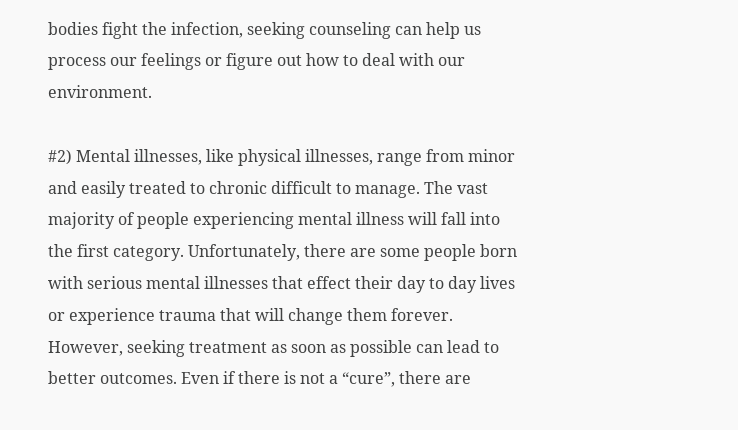bodies fight the infection, seeking counseling can help us process our feelings or figure out how to deal with our environment.

#2) Mental illnesses, like physical illnesses, range from minor and easily treated to chronic difficult to manage. The vast majority of people experiencing mental illness will fall into the first category. Unfortunately, there are some people born with serious mental illnesses that effect their day to day lives or experience trauma that will change them forever. However, seeking treatment as soon as possible can lead to better outcomes. Even if there is not a “cure”, there are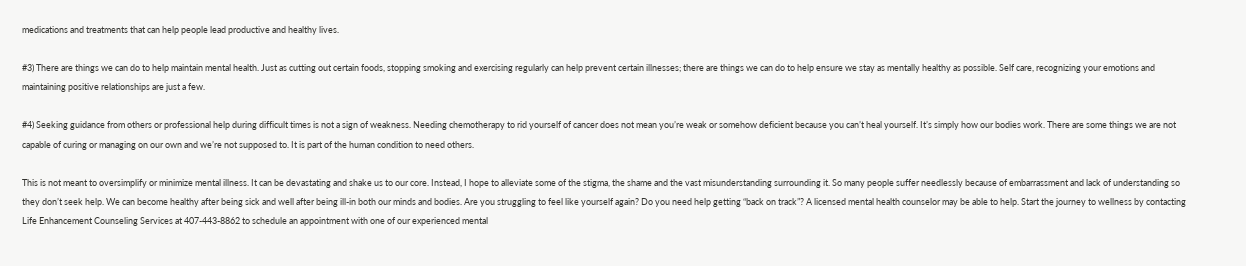medications and treatments that can help people lead productive and healthy lives.

#3) There are things we can do to help maintain mental health. Just as cutting out certain foods, stopping smoking and exercising regularly can help prevent certain illnesses; there are things we can do to help ensure we stay as mentally healthy as possible. Self care, recognizing your emotions and maintaining positive relationships are just a few.

#4) Seeking guidance from others or professional help during difficult times is not a sign of weakness. Needing chemotherapy to rid yourself of cancer does not mean you’re weak or somehow deficient because you can’t heal yourself. It’s simply how our bodies work. There are some things we are not capable of curing or managing on our own and we’re not supposed to. It is part of the human condition to need others.

This is not meant to oversimplify or minimize mental illness. It can be devastating and shake us to our core. Instead, I hope to alleviate some of the stigma, the shame and the vast misunderstanding surrounding it. So many people suffer needlessly because of embarrassment and lack of understanding so they don’t seek help. We can become healthy after being sick and well after being ill-in both our minds and bodies. Are you struggling to feel like yourself again? Do you need help getting “back on track”? A licensed mental health counselor may be able to help. Start the journey to wellness by contacting Life Enhancement Counseling Services at 407-443-8862 to schedule an appointment with one of our experienced mental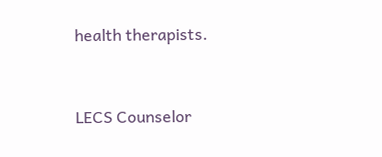health therapists.


LECS Counselor